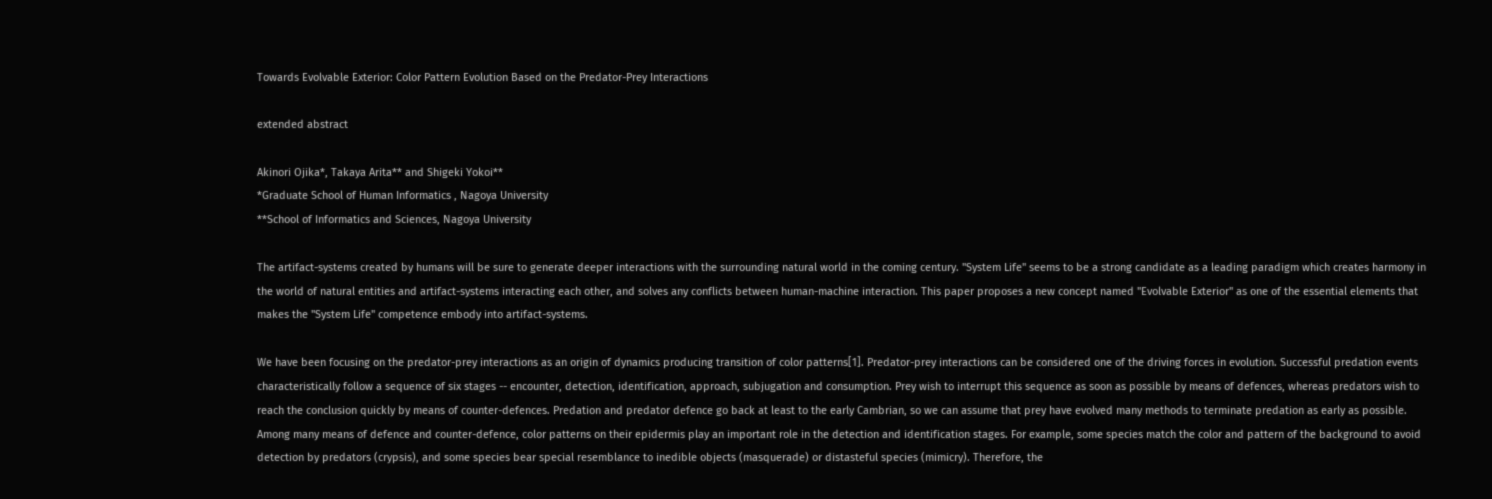Towards Evolvable Exterior: Color Pattern Evolution Based on the Predator-Prey Interactions

extended abstract

Akinori Ojika*, Takaya Arita** and Shigeki Yokoi**
*Graduate School of Human Informatics , Nagoya University
**School of Informatics and Sciences, Nagoya University

The artifact-systems created by humans will be sure to generate deeper interactions with the surrounding natural world in the coming century. "System Life" seems to be a strong candidate as a leading paradigm which creates harmony in the world of natural entities and artifact-systems interacting each other, and solves any conflicts between human-machine interaction. This paper proposes a new concept named "Evolvable Exterior" as one of the essential elements that makes the "System Life" competence embody into artifact-systems.

We have been focusing on the predator-prey interactions as an origin of dynamics producing transition of color patterns[1]. Predator-prey interactions can be considered one of the driving forces in evolution. Successful predation events characteristically follow a sequence of six stages -- encounter, detection, identification, approach, subjugation and consumption. Prey wish to interrupt this sequence as soon as possible by means of defences, whereas predators wish to reach the conclusion quickly by means of counter-defences. Predation and predator defence go back at least to the early Cambrian, so we can assume that prey have evolved many methods to terminate predation as early as possible. Among many means of defence and counter-defence, color patterns on their epidermis play an important role in the detection and identification stages. For example, some species match the color and pattern of the background to avoid detection by predators (crypsis), and some species bear special resemblance to inedible objects (masquerade) or distasteful species (mimicry). Therefore, the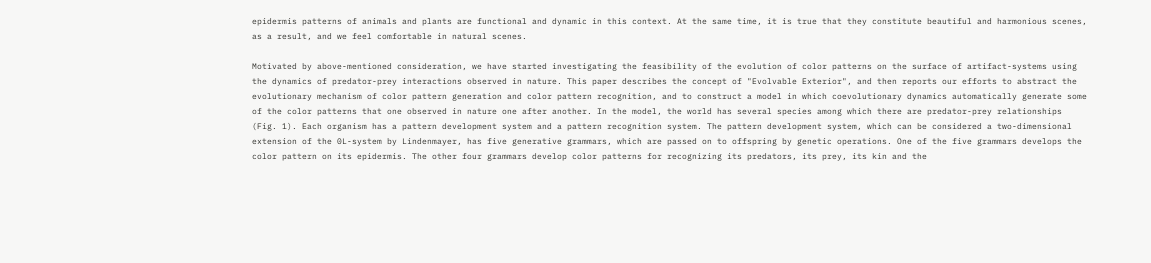epidermis patterns of animals and plants are functional and dynamic in this context. At the same time, it is true that they constitute beautiful and harmonious scenes, as a result, and we feel comfortable in natural scenes.

Motivated by above-mentioned consideration, we have started investigating the feasibility of the evolution of color patterns on the surface of artifact-systems using the dynamics of predator-prey interactions observed in nature. This paper describes the concept of "Evolvable Exterior", and then reports our efforts to abstract the evolutionary mechanism of color pattern generation and color pattern recognition, and to construct a model in which coevolutionary dynamics automatically generate some of the color patterns that one observed in nature one after another. In the model, the world has several species among which there are predator-prey relationships (Fig. 1). Each organism has a pattern development system and a pattern recognition system. The pattern development system, which can be considered a two-dimensional extension of the 0L-system by Lindenmayer, has five generative grammars, which are passed on to offspring by genetic operations. One of the five grammars develops the color pattern on its epidermis. The other four grammars develop color patterns for recognizing its predators, its prey, its kin and the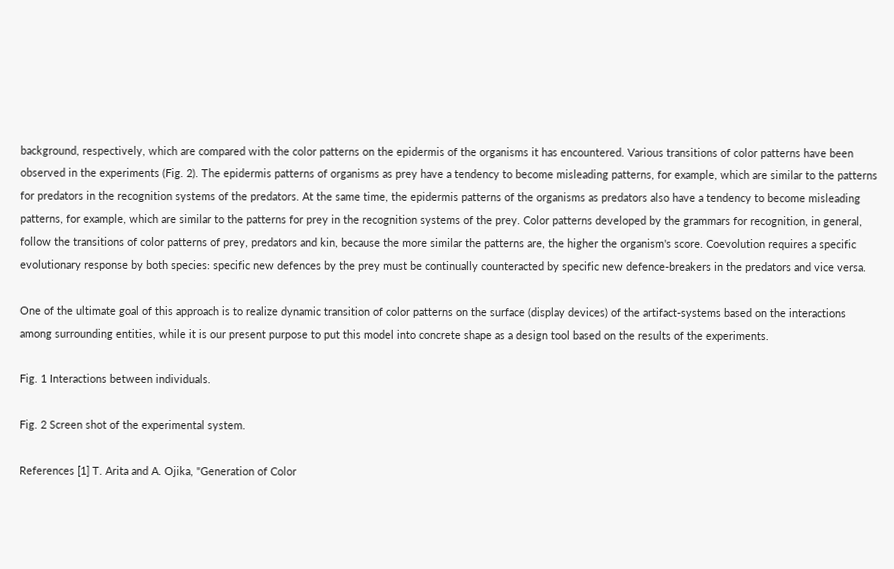background, respectively, which are compared with the color patterns on the epidermis of the organisms it has encountered. Various transitions of color patterns have been observed in the experiments (Fig. 2). The epidermis patterns of organisms as prey have a tendency to become misleading patterns, for example, which are similar to the patterns for predators in the recognition systems of the predators. At the same time, the epidermis patterns of the organisms as predators also have a tendency to become misleading patterns, for example, which are similar to the patterns for prey in the recognition systems of the prey. Color patterns developed by the grammars for recognition, in general, follow the transitions of color patterns of prey, predators and kin, because the more similar the patterns are, the higher the organism's score. Coevolution requires a specific evolutionary response by both species: specific new defences by the prey must be continually counteracted by specific new defence-breakers in the predators and vice versa.

One of the ultimate goal of this approach is to realize dynamic transition of color patterns on the surface (display devices) of the artifact-systems based on the interactions among surrounding entities, while it is our present purpose to put this model into concrete shape as a design tool based on the results of the experiments.

Fig. 1 Interactions between individuals.

Fig. 2 Screen shot of the experimental system.

References [1] T. Arita and A. Ojika, "Generation of Color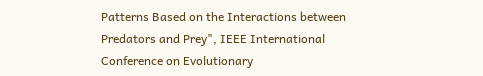Patterns Based on the Interactions between Predators and Prey", IEEE International Conference on Evolutionary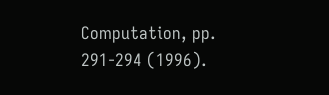Computation, pp. 291-294 (1996).